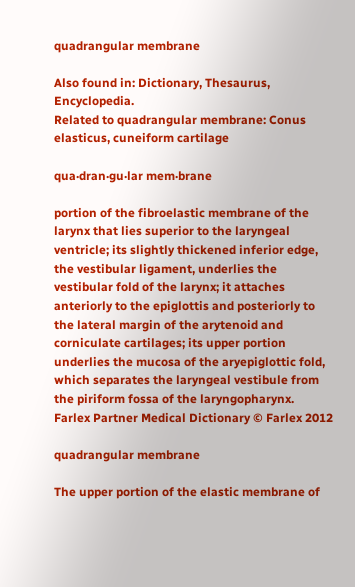quadrangular membrane

Also found in: Dictionary, Thesaurus, Encyclopedia.
Related to quadrangular membrane: Conus elasticus, cuneiform cartilage

qua·dran·gu·lar mem·brane

portion of the fibroelastic membrane of the larynx that lies superior to the laryngeal ventricle; its slightly thickened inferior edge, the vestibular ligament, underlies the vestibular fold of the larynx; it attaches anteriorly to the epiglottis and posteriorly to the lateral margin of the arytenoid and corniculate cartilages; its upper portion underlies the mucosa of the aryepiglottic fold, which separates the laryngeal vestibule from the piriform fossa of the laryngopharynx.
Farlex Partner Medical Dictionary © Farlex 2012

quadrangular membrane

The upper portion of the elastic membrane of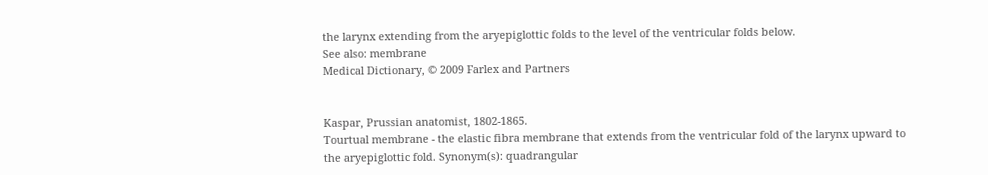the larynx extending from the aryepiglottic folds to the level of the ventricular folds below.
See also: membrane
Medical Dictionary, © 2009 Farlex and Partners


Kaspar, Prussian anatomist, 1802-1865.
Tourtual membrane - the elastic fibra membrane that extends from the ventricular fold of the larynx upward to the aryepiglottic fold. Synonym(s): quadrangular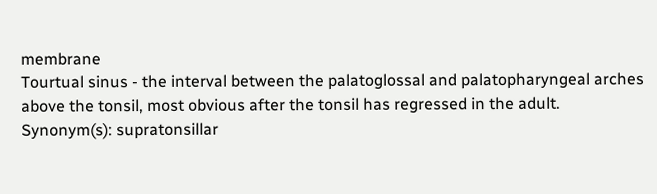membrane
Tourtual sinus - the interval between the palatoglossal and palatopharyngeal arches above the tonsil, most obvious after the tonsil has regressed in the adult. Synonym(s): supratonsillar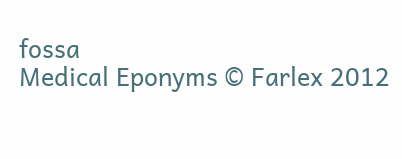fossa
Medical Eponyms © Farlex 2012